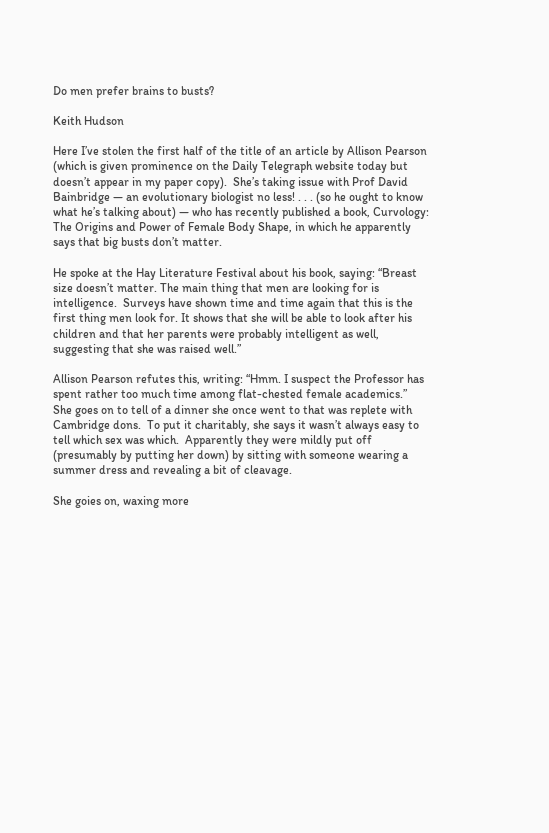Do men prefer brains to busts?

Keith Hudson

Here I’ve stolen the first half of the title of an article by Allison Pearson (which is given prominence on the Daily Telegraph website today but doesn’t appear in my paper copy).  She’s taking issue with Prof David Bainbridge — an evolutionary biologist no less! . . . (so he ought to know what he’s talking about) — who has recently published a book, Curvology: The Origins and Power of Female Body Shape, in which he apparently says that big busts don’t matter.

He spoke at the Hay Literature Festival about his book, saying: “Breast size doesn’t matter. The main thing that men are looking for is intelligence.  Surveys have shown time and time again that this is the first thing men look for. It shows that she will be able to look after his children and that her parents were probably intelligent as well, suggesting that she was raised well.”

Allison Pearson refutes this, writing: “Hmm. I suspect the Professor has spent rather too much time among flat-chested female academics.”  She goes on to tell of a dinner she once went to that was replete with Cambridge dons.  To put it charitably, she says it wasn’t always easy to tell which sex was which.  Apparently they were mildly put off (presumably by putting her down) by sitting with someone wearing a summer dress and revealing a bit of cleavage.

She goies on, waxing more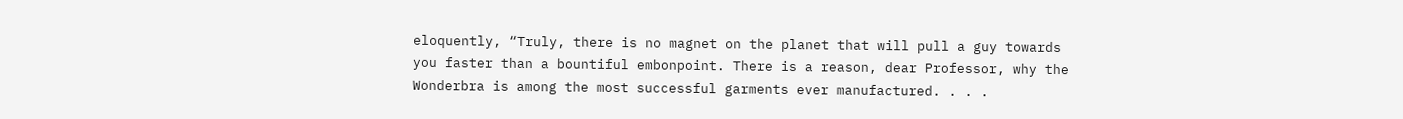eloquently, “Truly, there is no magnet on the planet that will pull a guy towards you faster than a bountiful embonpoint. There is a reason, dear Professor, why the Wonderbra is among the most successful garments ever manufactured. . . .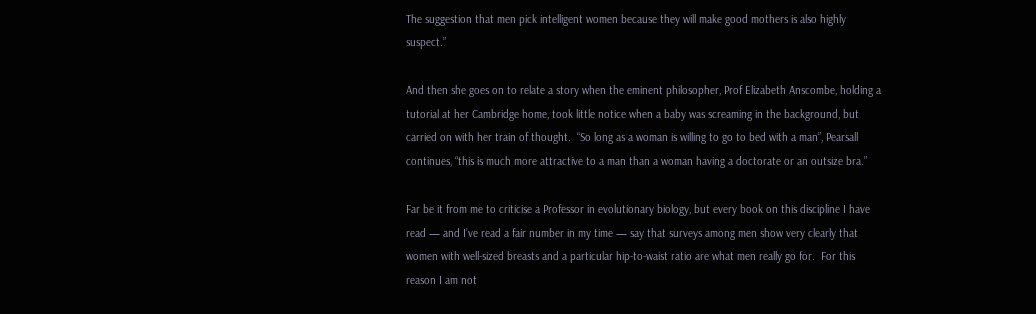The suggestion that men pick intelligent women because they will make good mothers is also highly suspect.”

And then she goes on to relate a story when the eminent philosopher, Prof Elizabeth Anscombe, holding a tutorial at her Cambridge home, took little notice when a baby was screaming in the background, but carried on with her train of thought.  “So long as a woman is willing to go to bed with a man”, Pearsall continues, “this is much more attractive to a man than a woman having a doctorate or an outsize bra.”

Far be it from me to criticise a Professor in evolutionary biology, but every book on this discipline I have read — and I’ve read a fair number in my time — say that surveys among men show very clearly that women with well-sized breasts and a particular hip-to-waist ratio are what men really go for.  For this reason I am not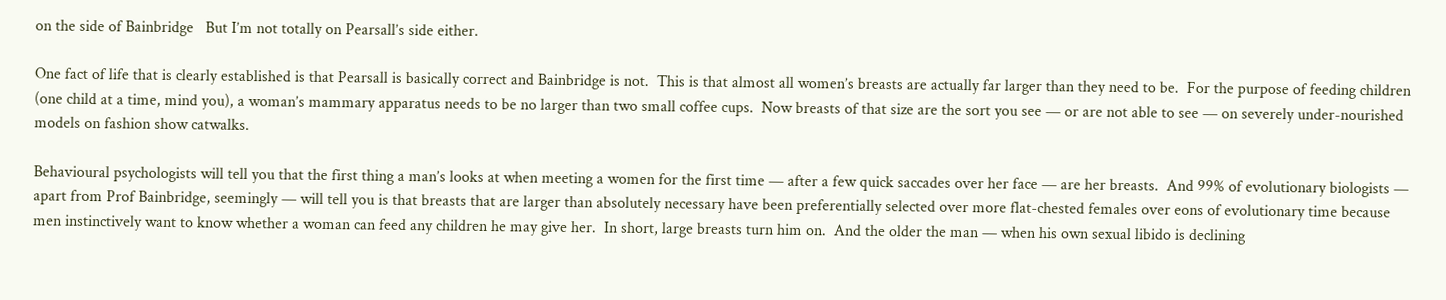on the side of Bainbridge   But I’m not totally on Pearsall’s side either.

One fact of life that is clearly established is that Pearsall is basically correct and Bainbridge is not.  This is that almost all women’s breasts are actually far larger than they need to be.  For the purpose of feeding children (one child at a time, mind you), a woman’s mammary apparatus needs to be no larger than two small coffee cups.  Now breasts of that size are the sort you see — or are not able to see — on severely under-nourished models on fashion show catwalks.

Behavioural psychologists will tell you that the first thing a man’s looks at when meeting a women for the first time — after a few quick saccades over her face — are her breasts.  And 99% of evolutionary biologists — apart from Prof Bainbridge, seemingly — will tell you is that breasts that are larger than absolutely necessary have been preferentially selected over more flat-chested females over eons of evolutionary time because men instinctively want to know whether a woman can feed any children he may give her.  In short, large breasts turn him on.  And the older the man — when his own sexual libido is declining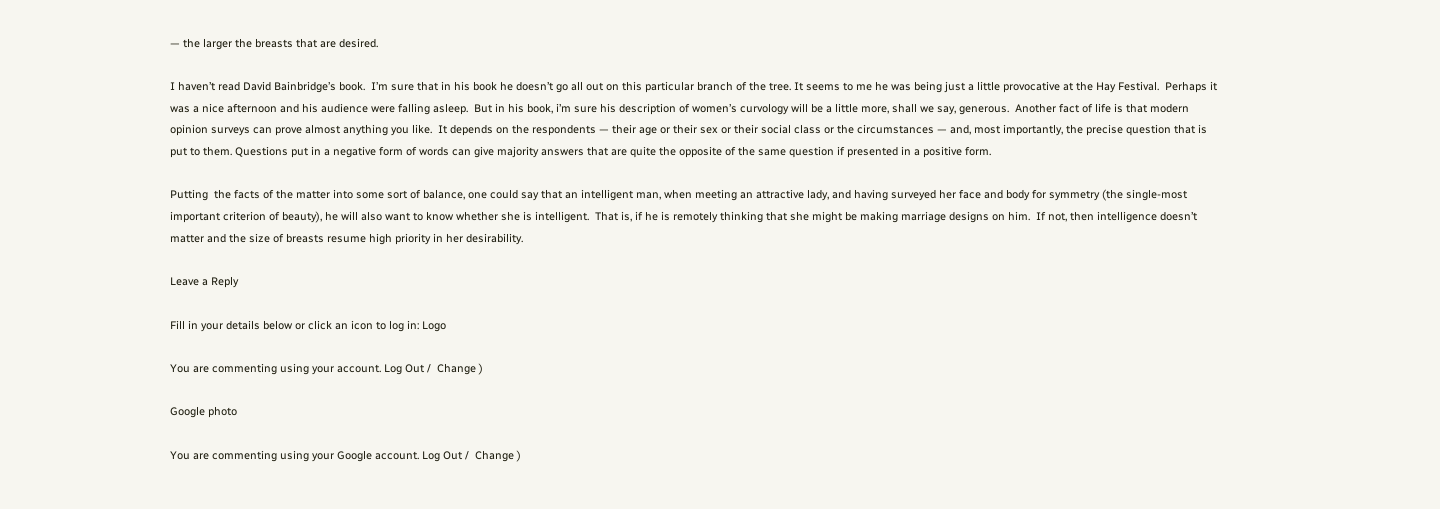— the larger the breasts that are desired.

I haven’t read David Bainbridge’s book.  I’m sure that in his book he doesn’t go all out on this particular branch of the tree. It seems to me he was being just a little provocative at the Hay Festival.  Perhaps it was a nice afternoon and his audience were falling asleep.  But in his book, i’m sure his description of women’s curvology will be a little more, shall we say, generous.  Another fact of life is that modern opinion surveys can prove almost anything you like.  It depends on the respondents — their age or their sex or their social class or the circumstances — and, most importantly, the precise question that is put to them. Questions put in a negative form of words can give majority answers that are quite the opposite of the same question if presented in a positive form.

Putting  the facts of the matter into some sort of balance, one could say that an intelligent man, when meeting an attractive lady, and having surveyed her face and body for symmetry (the single-most important criterion of beauty), he will also want to know whether she is intelligent.  That is, if he is remotely thinking that she might be making marriage designs on him.  If not, then intelligence doesn’t matter and the size of breasts resume high priority in her desirability.

Leave a Reply

Fill in your details below or click an icon to log in: Logo

You are commenting using your account. Log Out /  Change )

Google photo

You are commenting using your Google account. Log Out /  Change )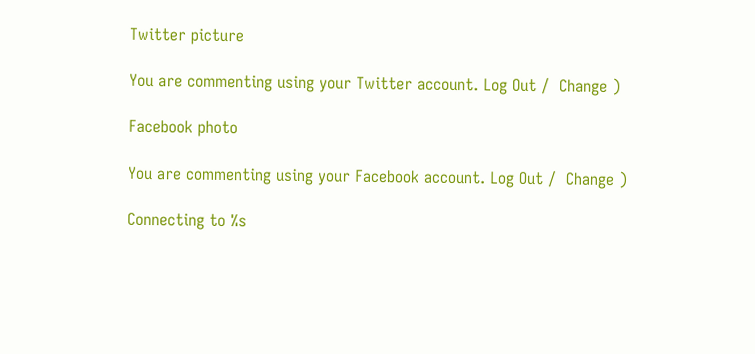Twitter picture

You are commenting using your Twitter account. Log Out /  Change )

Facebook photo

You are commenting using your Facebook account. Log Out /  Change )

Connecting to %s